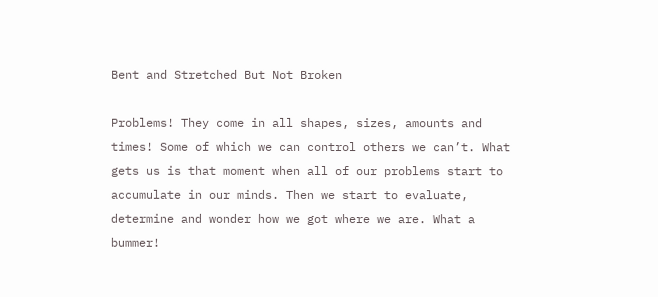Bent and Stretched But Not Broken

Problems! They come in all shapes, sizes, amounts and times! Some of which we can control others we can’t. What gets us is that moment when all of our problems start to accumulate in our minds. Then we start to evaluate, determine and wonder how we got where we are. What a bummer!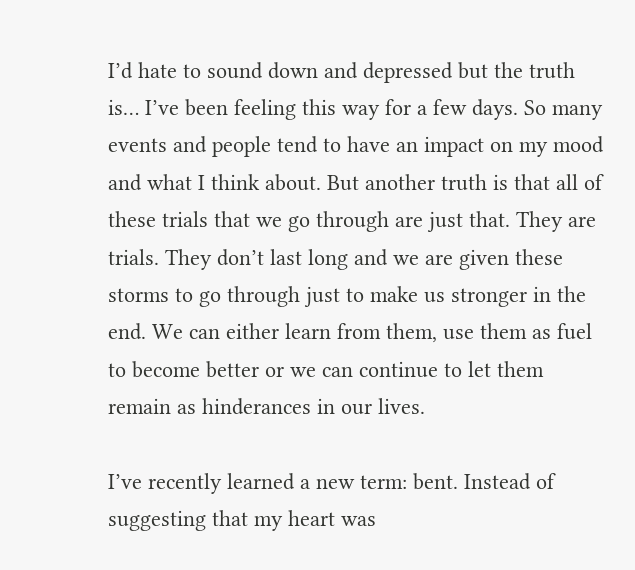I’d hate to sound down and depressed but the truth is… I’ve been feeling this way for a few days. So many events and people tend to have an impact on my mood and what I think about. But another truth is that all of these trials that we go through are just that. They are trials. They don’t last long and we are given these storms to go through just to make us stronger in the end. We can either learn from them, use them as fuel to become better or we can continue to let them remain as hinderances in our lives.

I’ve recently learned a new term: bent. Instead of suggesting that my heart was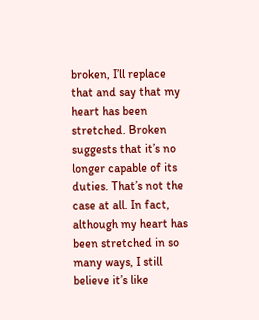broken, I’ll replace that and say that my heart has been stretched. Broken suggests that it’s no longer capable of its duties. That’s not the case at all. In fact, although my heart has been stretched in so many ways, I still believe it’s like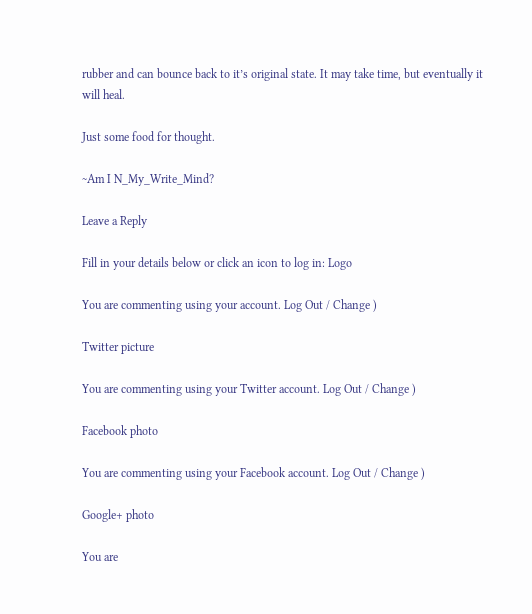rubber and can bounce back to it’s original state. It may take time, but eventually it will heal.

Just some food for thought.

~Am I N_My_Write_Mind?

Leave a Reply

Fill in your details below or click an icon to log in: Logo

You are commenting using your account. Log Out / Change )

Twitter picture

You are commenting using your Twitter account. Log Out / Change )

Facebook photo

You are commenting using your Facebook account. Log Out / Change )

Google+ photo

You are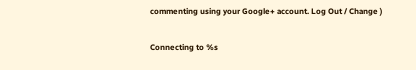commenting using your Google+ account. Log Out / Change )

Connecting to %s